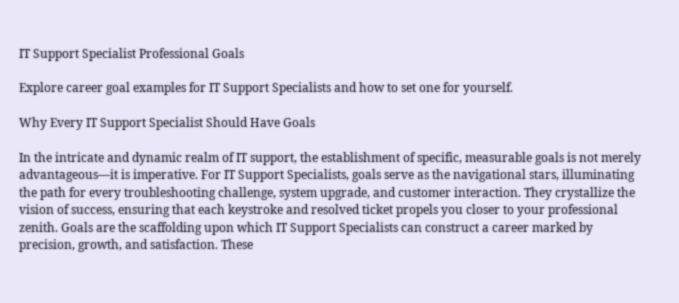IT Support Specialist Professional Goals

Explore career goal examples for IT Support Specialists and how to set one for yourself.

Why Every IT Support Specialist Should Have Goals

In the intricate and dynamic realm of IT support, the establishment of specific, measurable goals is not merely advantageous—it is imperative. For IT Support Specialists, goals serve as the navigational stars, illuminating the path for every troubleshooting challenge, system upgrade, and customer interaction. They crystallize the vision of success, ensuring that each keystroke and resolved ticket propels you closer to your professional zenith. Goals are the scaffolding upon which IT Support Specialists can construct a career marked by precision, growth, and satisfaction. These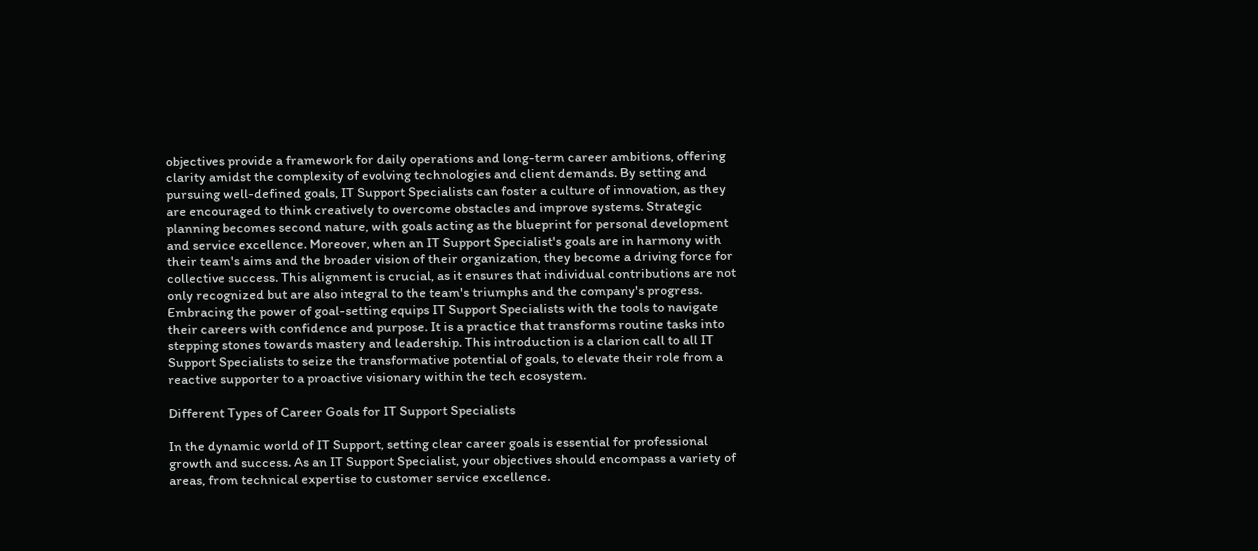objectives provide a framework for daily operations and long-term career ambitions, offering clarity amidst the complexity of evolving technologies and client demands. By setting and pursuing well-defined goals, IT Support Specialists can foster a culture of innovation, as they are encouraged to think creatively to overcome obstacles and improve systems. Strategic planning becomes second nature, with goals acting as the blueprint for personal development and service excellence. Moreover, when an IT Support Specialist's goals are in harmony with their team's aims and the broader vision of their organization, they become a driving force for collective success. This alignment is crucial, as it ensures that individual contributions are not only recognized but are also integral to the team's triumphs and the company's progress. Embracing the power of goal-setting equips IT Support Specialists with the tools to navigate their careers with confidence and purpose. It is a practice that transforms routine tasks into stepping stones towards mastery and leadership. This introduction is a clarion call to all IT Support Specialists to seize the transformative potential of goals, to elevate their role from a reactive supporter to a proactive visionary within the tech ecosystem.

Different Types of Career Goals for IT Support Specialists

In the dynamic world of IT Support, setting clear career goals is essential for professional growth and success. As an IT Support Specialist, your objectives should encompass a variety of areas, from technical expertise to customer service excellence.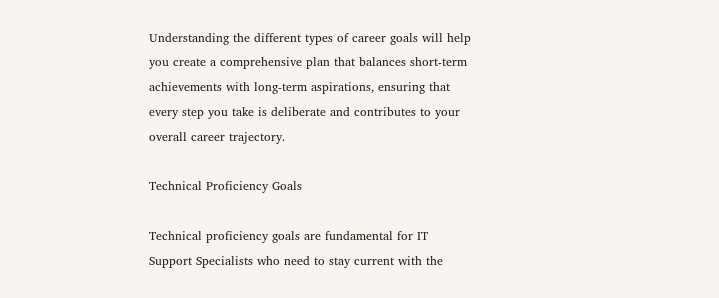Understanding the different types of career goals will help you create a comprehensive plan that balances short-term achievements with long-term aspirations, ensuring that every step you take is deliberate and contributes to your overall career trajectory.

Technical Proficiency Goals

Technical proficiency goals are fundamental for IT Support Specialists who need to stay current with the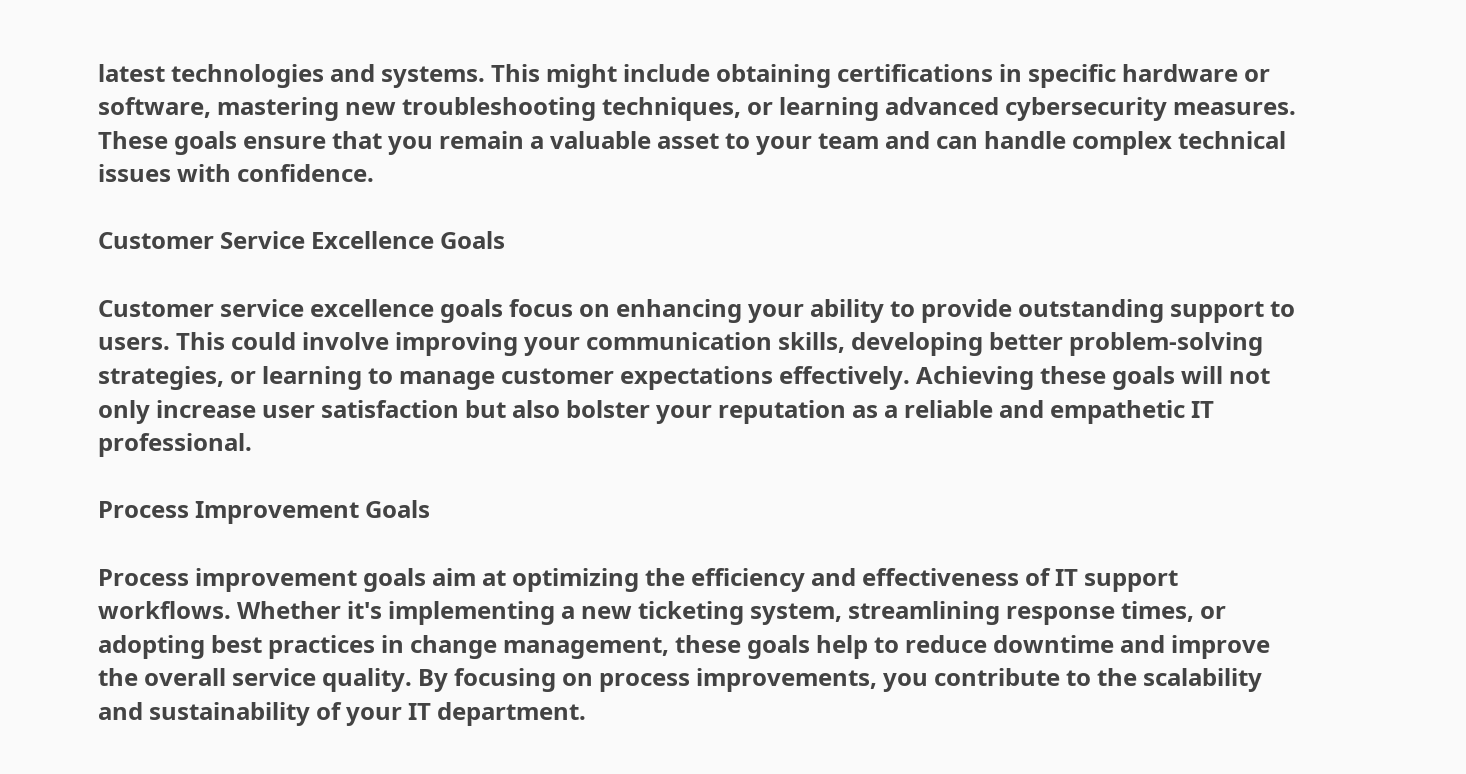latest technologies and systems. This might include obtaining certifications in specific hardware or software, mastering new troubleshooting techniques, or learning advanced cybersecurity measures. These goals ensure that you remain a valuable asset to your team and can handle complex technical issues with confidence.

Customer Service Excellence Goals

Customer service excellence goals focus on enhancing your ability to provide outstanding support to users. This could involve improving your communication skills, developing better problem-solving strategies, or learning to manage customer expectations effectively. Achieving these goals will not only increase user satisfaction but also bolster your reputation as a reliable and empathetic IT professional.

Process Improvement Goals

Process improvement goals aim at optimizing the efficiency and effectiveness of IT support workflows. Whether it's implementing a new ticketing system, streamlining response times, or adopting best practices in change management, these goals help to reduce downtime and improve the overall service quality. By focusing on process improvements, you contribute to the scalability and sustainability of your IT department.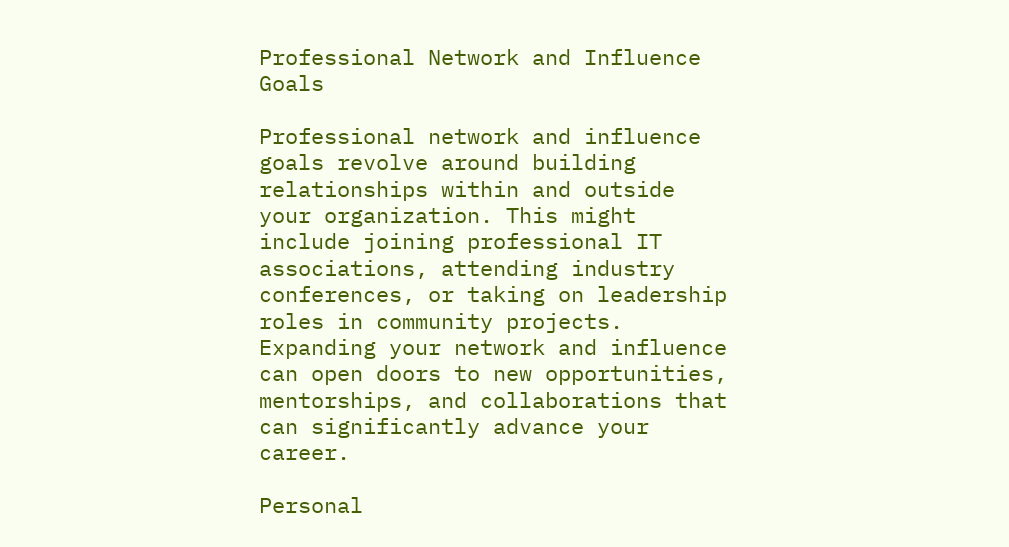Professional Network and Influence Goals

Professional network and influence goals revolve around building relationships within and outside your organization. This might include joining professional IT associations, attending industry conferences, or taking on leadership roles in community projects. Expanding your network and influence can open doors to new opportunities, mentorships, and collaborations that can significantly advance your career.

Personal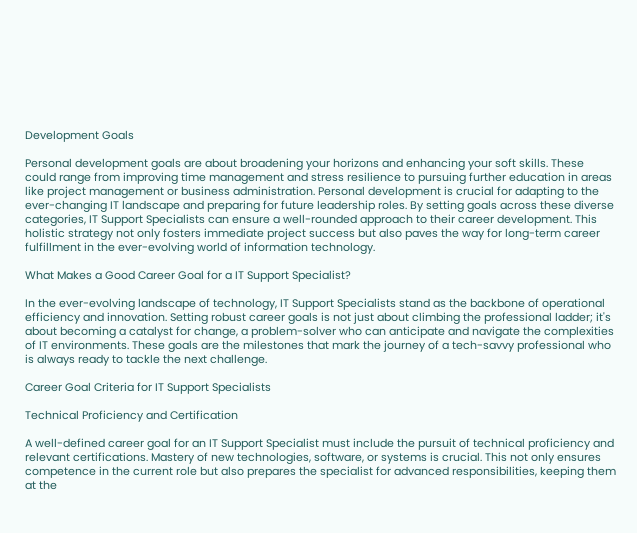Development Goals

Personal development goals are about broadening your horizons and enhancing your soft skills. These could range from improving time management and stress resilience to pursuing further education in areas like project management or business administration. Personal development is crucial for adapting to the ever-changing IT landscape and preparing for future leadership roles. By setting goals across these diverse categories, IT Support Specialists can ensure a well-rounded approach to their career development. This holistic strategy not only fosters immediate project success but also paves the way for long-term career fulfillment in the ever-evolving world of information technology.

What Makes a Good Career Goal for a IT Support Specialist?

In the ever-evolving landscape of technology, IT Support Specialists stand as the backbone of operational efficiency and innovation. Setting robust career goals is not just about climbing the professional ladder; it's about becoming a catalyst for change, a problem-solver who can anticipate and navigate the complexities of IT environments. These goals are the milestones that mark the journey of a tech-savvy professional who is always ready to tackle the next challenge.

Career Goal Criteria for IT Support Specialists

Technical Proficiency and Certification

A well-defined career goal for an IT Support Specialist must include the pursuit of technical proficiency and relevant certifications. Mastery of new technologies, software, or systems is crucial. This not only ensures competence in the current role but also prepares the specialist for advanced responsibilities, keeping them at the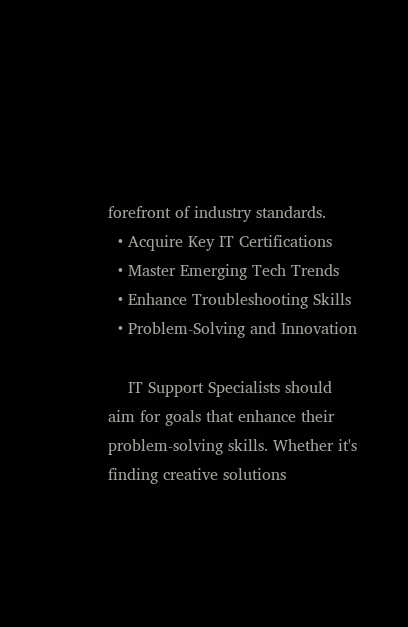forefront of industry standards.
  • Acquire Key IT Certifications
  • Master Emerging Tech Trends
  • Enhance Troubleshooting Skills
  • Problem-Solving and Innovation

    IT Support Specialists should aim for goals that enhance their problem-solving skills. Whether it's finding creative solutions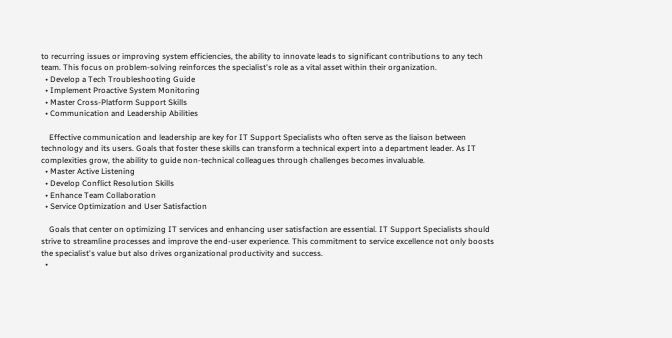to recurring issues or improving system efficiencies, the ability to innovate leads to significant contributions to any tech team. This focus on problem-solving reinforces the specialist's role as a vital asset within their organization.
  • Develop a Tech Troubleshooting Guide
  • Implement Proactive System Monitoring
  • Master Cross-Platform Support Skills
  • Communication and Leadership Abilities

    Effective communication and leadership are key for IT Support Specialists who often serve as the liaison between technology and its users. Goals that foster these skills can transform a technical expert into a department leader. As IT complexities grow, the ability to guide non-technical colleagues through challenges becomes invaluable.
  • Master Active Listening
  • Develop Conflict Resolution Skills
  • Enhance Team Collaboration
  • Service Optimization and User Satisfaction

    Goals that center on optimizing IT services and enhancing user satisfaction are essential. IT Support Specialists should strive to streamline processes and improve the end-user experience. This commitment to service excellence not only boosts the specialist's value but also drives organizational productivity and success.
  •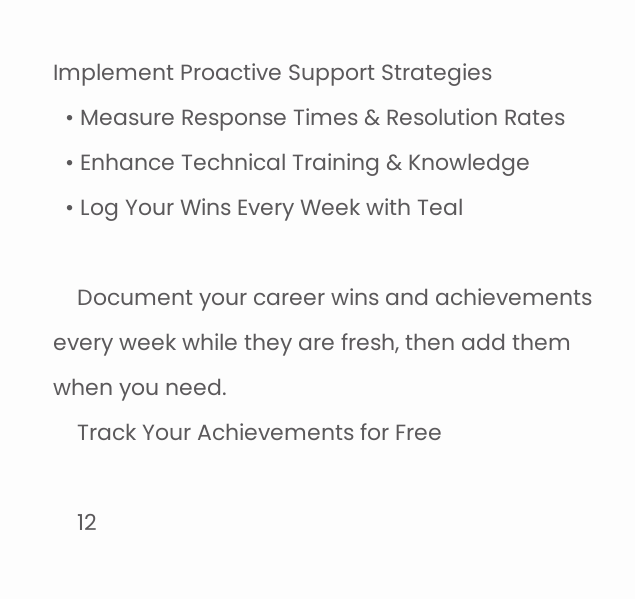Implement Proactive Support Strategies
  • Measure Response Times & Resolution Rates
  • Enhance Technical Training & Knowledge
  • Log Your Wins Every Week with Teal

    Document your career wins and achievements every week while they are fresh, then add them when you need.
    Track Your Achievements for Free

    12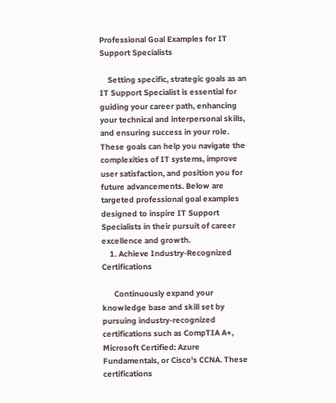Professional Goal Examples for IT Support Specialists

    Setting specific, strategic goals as an IT Support Specialist is essential for guiding your career path, enhancing your technical and interpersonal skills, and ensuring success in your role. These goals can help you navigate the complexities of IT systems, improve user satisfaction, and position you for future advancements. Below are targeted professional goal examples designed to inspire IT Support Specialists in their pursuit of career excellence and growth.
    1. Achieve Industry-Recognized Certifications

      Continuously expand your knowledge base and skill set by pursuing industry-recognized certifications such as CompTIA A+, Microsoft Certified: Azure Fundamentals, or Cisco's CCNA. These certifications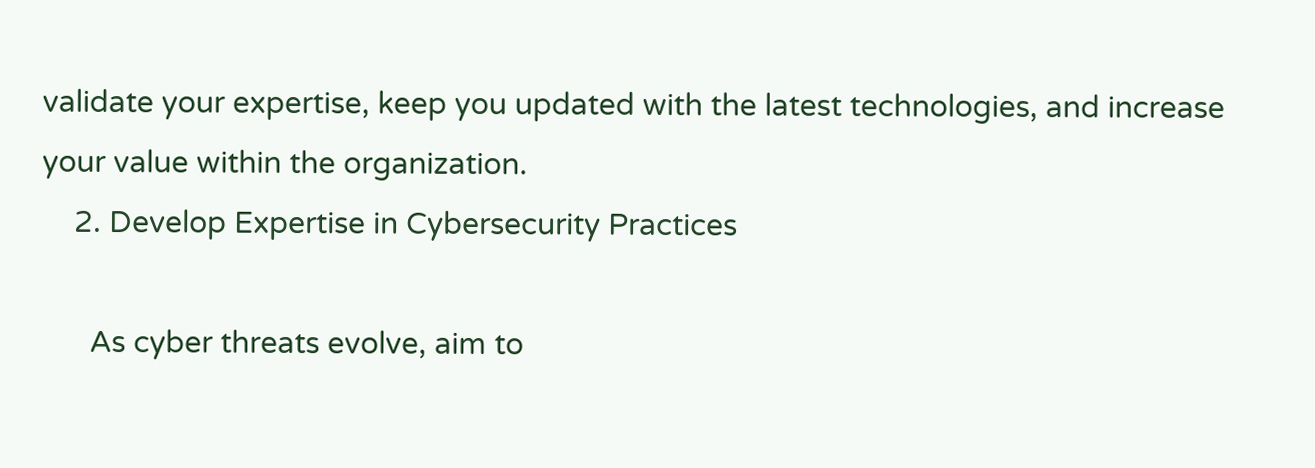validate your expertise, keep you updated with the latest technologies, and increase your value within the organization.
    2. Develop Expertise in Cybersecurity Practices

      As cyber threats evolve, aim to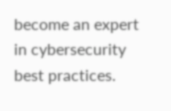become an expert in cybersecurity best practices.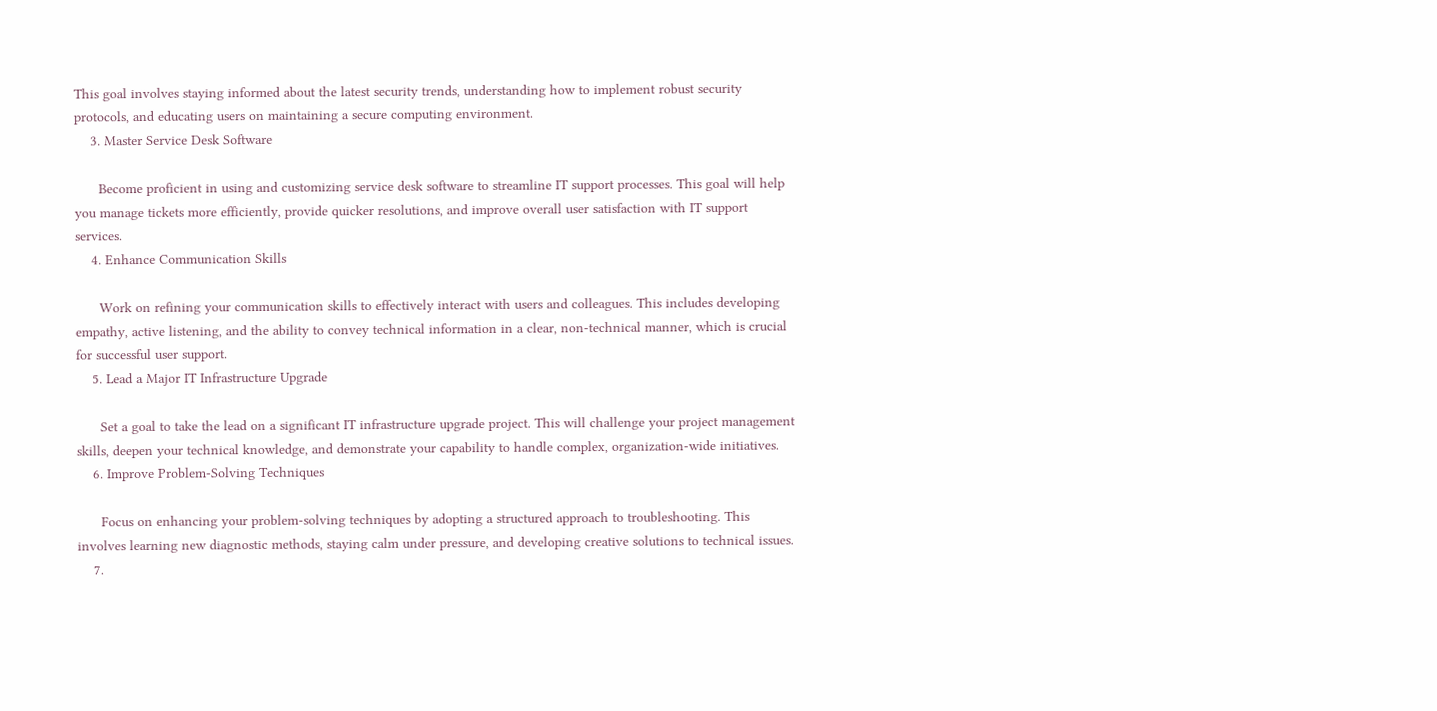This goal involves staying informed about the latest security trends, understanding how to implement robust security protocols, and educating users on maintaining a secure computing environment.
    3. Master Service Desk Software

      Become proficient in using and customizing service desk software to streamline IT support processes. This goal will help you manage tickets more efficiently, provide quicker resolutions, and improve overall user satisfaction with IT support services.
    4. Enhance Communication Skills

      Work on refining your communication skills to effectively interact with users and colleagues. This includes developing empathy, active listening, and the ability to convey technical information in a clear, non-technical manner, which is crucial for successful user support.
    5. Lead a Major IT Infrastructure Upgrade

      Set a goal to take the lead on a significant IT infrastructure upgrade project. This will challenge your project management skills, deepen your technical knowledge, and demonstrate your capability to handle complex, organization-wide initiatives.
    6. Improve Problem-Solving Techniques

      Focus on enhancing your problem-solving techniques by adopting a structured approach to troubleshooting. This involves learning new diagnostic methods, staying calm under pressure, and developing creative solutions to technical issues.
    7.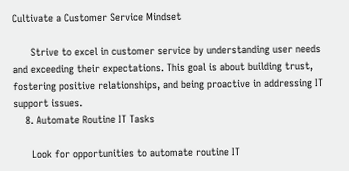Cultivate a Customer Service Mindset

      Strive to excel in customer service by understanding user needs and exceeding their expectations. This goal is about building trust, fostering positive relationships, and being proactive in addressing IT support issues.
    8. Automate Routine IT Tasks

      Look for opportunities to automate routine IT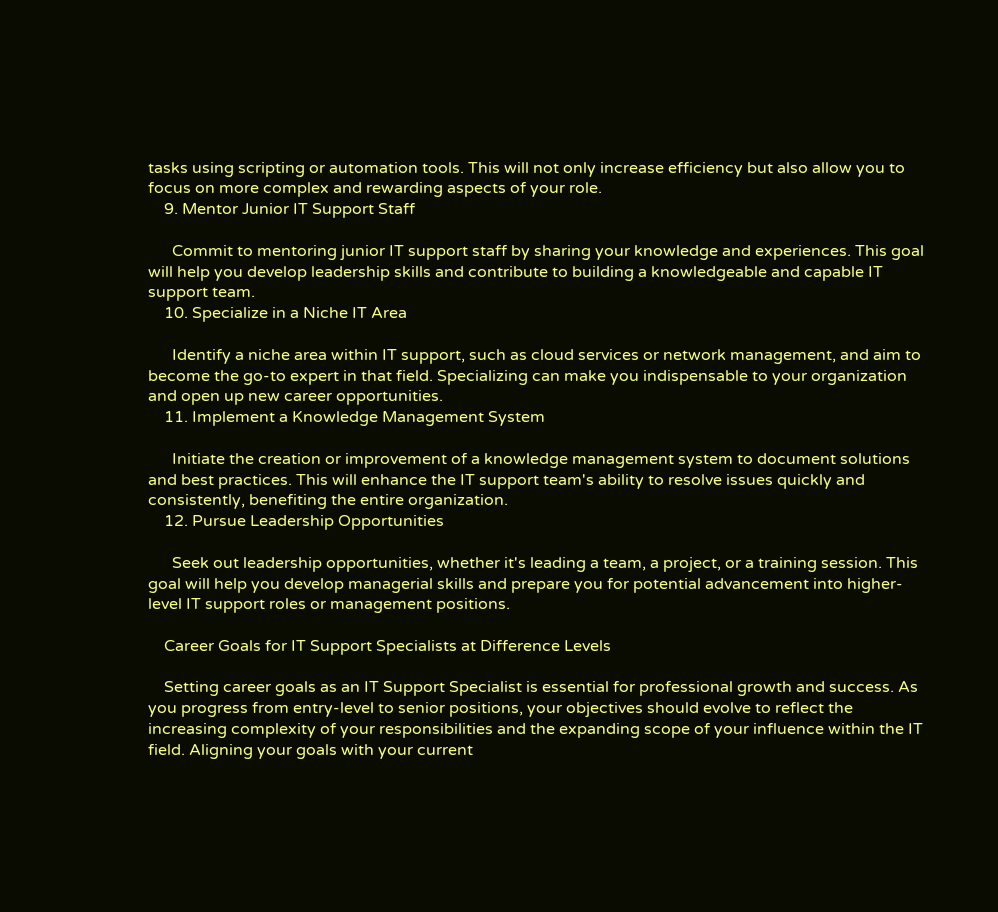tasks using scripting or automation tools. This will not only increase efficiency but also allow you to focus on more complex and rewarding aspects of your role.
    9. Mentor Junior IT Support Staff

      Commit to mentoring junior IT support staff by sharing your knowledge and experiences. This goal will help you develop leadership skills and contribute to building a knowledgeable and capable IT support team.
    10. Specialize in a Niche IT Area

      Identify a niche area within IT support, such as cloud services or network management, and aim to become the go-to expert in that field. Specializing can make you indispensable to your organization and open up new career opportunities.
    11. Implement a Knowledge Management System

      Initiate the creation or improvement of a knowledge management system to document solutions and best practices. This will enhance the IT support team's ability to resolve issues quickly and consistently, benefiting the entire organization.
    12. Pursue Leadership Opportunities

      Seek out leadership opportunities, whether it's leading a team, a project, or a training session. This goal will help you develop managerial skills and prepare you for potential advancement into higher-level IT support roles or management positions.

    Career Goals for IT Support Specialists at Difference Levels

    Setting career goals as an IT Support Specialist is essential for professional growth and success. As you progress from entry-level to senior positions, your objectives should evolve to reflect the increasing complexity of your responsibilities and the expanding scope of your influence within the IT field. Aligning your goals with your current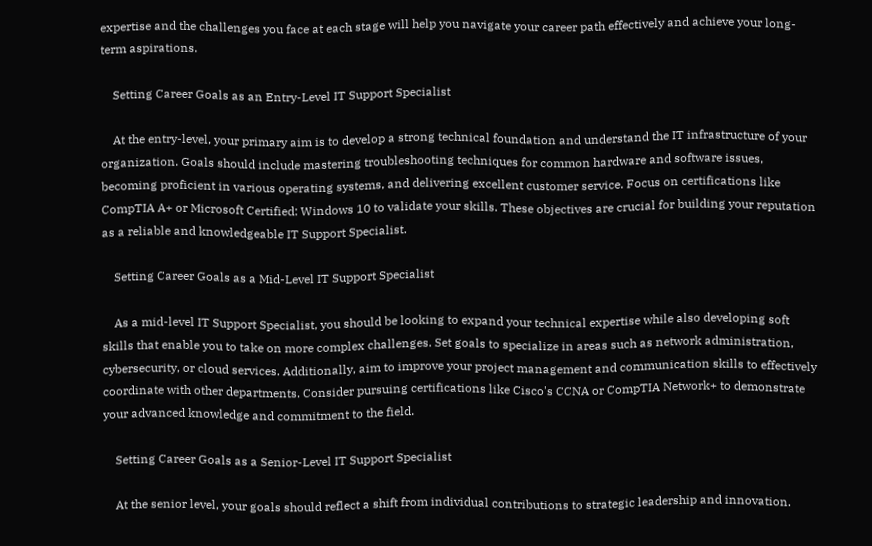expertise and the challenges you face at each stage will help you navigate your career path effectively and achieve your long-term aspirations.

    Setting Career Goals as an Entry-Level IT Support Specialist

    At the entry-level, your primary aim is to develop a strong technical foundation and understand the IT infrastructure of your organization. Goals should include mastering troubleshooting techniques for common hardware and software issues, becoming proficient in various operating systems, and delivering excellent customer service. Focus on certifications like CompTIA A+ or Microsoft Certified: Windows 10 to validate your skills. These objectives are crucial for building your reputation as a reliable and knowledgeable IT Support Specialist.

    Setting Career Goals as a Mid-Level IT Support Specialist

    As a mid-level IT Support Specialist, you should be looking to expand your technical expertise while also developing soft skills that enable you to take on more complex challenges. Set goals to specialize in areas such as network administration, cybersecurity, or cloud services. Additionally, aim to improve your project management and communication skills to effectively coordinate with other departments. Consider pursuing certifications like Cisco's CCNA or CompTIA Network+ to demonstrate your advanced knowledge and commitment to the field.

    Setting Career Goals as a Senior-Level IT Support Specialist

    At the senior level, your goals should reflect a shift from individual contributions to strategic leadership and innovation.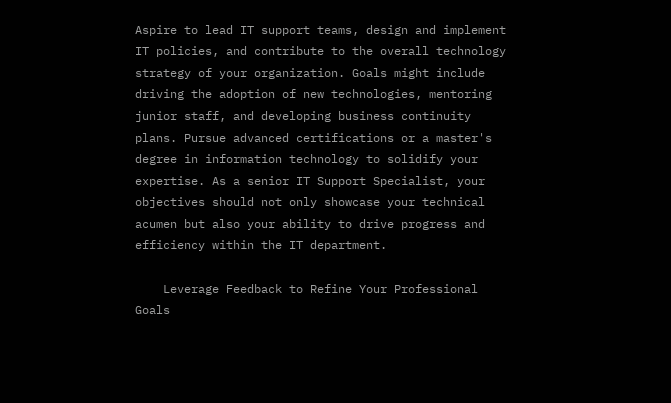Aspire to lead IT support teams, design and implement IT policies, and contribute to the overall technology strategy of your organization. Goals might include driving the adoption of new technologies, mentoring junior staff, and developing business continuity plans. Pursue advanced certifications or a master's degree in information technology to solidify your expertise. As a senior IT Support Specialist, your objectives should not only showcase your technical acumen but also your ability to drive progress and efficiency within the IT department.

    Leverage Feedback to Refine Your Professional Goals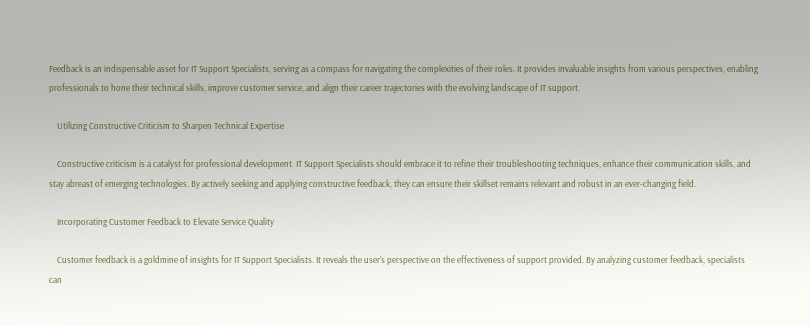Feedback is an indispensable asset for IT Support Specialists, serving as a compass for navigating the complexities of their roles. It provides invaluable insights from various perspectives, enabling professionals to hone their technical skills, improve customer service, and align their career trajectories with the evolving landscape of IT support.

    Utilizing Constructive Criticism to Sharpen Technical Expertise

    Constructive criticism is a catalyst for professional development. IT Support Specialists should embrace it to refine their troubleshooting techniques, enhance their communication skills, and stay abreast of emerging technologies. By actively seeking and applying constructive feedback, they can ensure their skillset remains relevant and robust in an ever-changing field.

    Incorporating Customer Feedback to Elevate Service Quality

    Customer feedback is a goldmine of insights for IT Support Specialists. It reveals the user's perspective on the effectiveness of support provided. By analyzing customer feedback, specialists can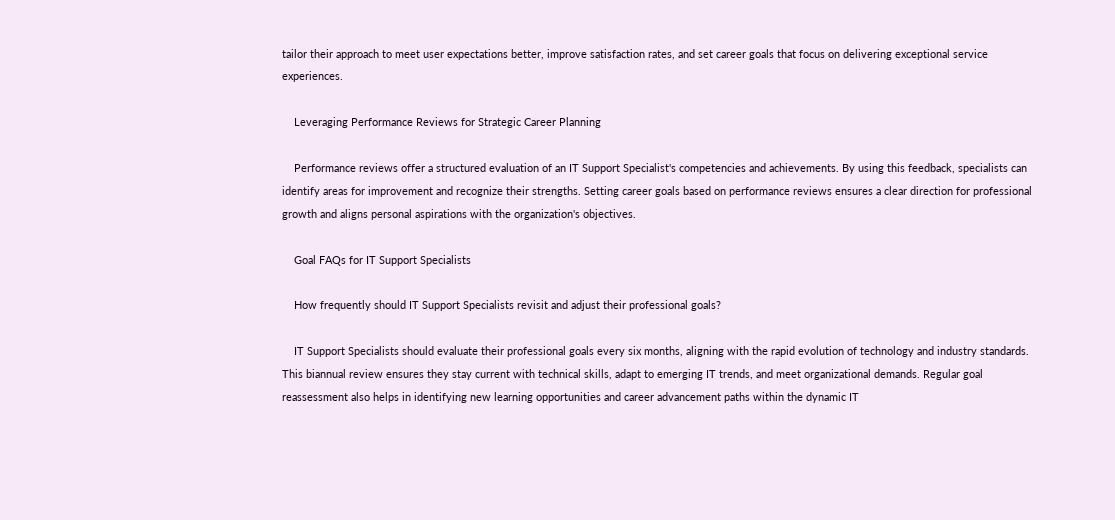tailor their approach to meet user expectations better, improve satisfaction rates, and set career goals that focus on delivering exceptional service experiences.

    Leveraging Performance Reviews for Strategic Career Planning

    Performance reviews offer a structured evaluation of an IT Support Specialist's competencies and achievements. By using this feedback, specialists can identify areas for improvement and recognize their strengths. Setting career goals based on performance reviews ensures a clear direction for professional growth and aligns personal aspirations with the organization's objectives.

    Goal FAQs for IT Support Specialists

    How frequently should IT Support Specialists revisit and adjust their professional goals?

    IT Support Specialists should evaluate their professional goals every six months, aligning with the rapid evolution of technology and industry standards. This biannual review ensures they stay current with technical skills, adapt to emerging IT trends, and meet organizational demands. Regular goal reassessment also helps in identifying new learning opportunities and career advancement paths within the dynamic IT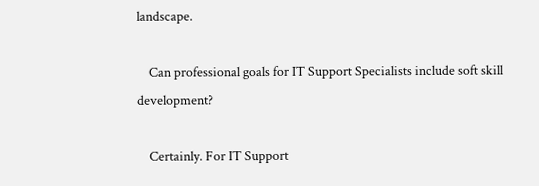landscape.

    Can professional goals for IT Support Specialists include soft skill development?

    Certainly. For IT Support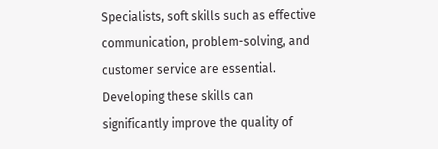Specialists, soft skills such as effective communication, problem-solving, and customer service are essential. Developing these skills can significantly improve the quality of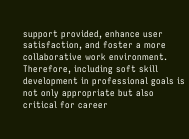support provided, enhance user satisfaction, and foster a more collaborative work environment. Therefore, including soft skill development in professional goals is not only appropriate but also critical for career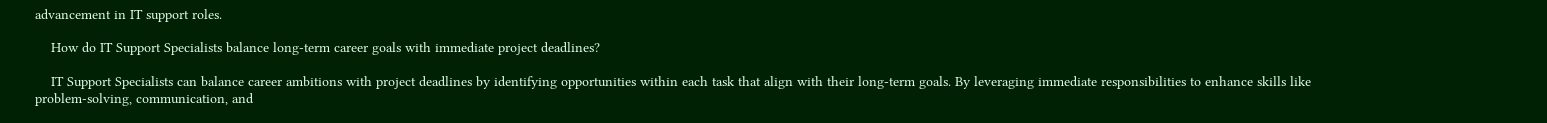advancement in IT support roles.

    How do IT Support Specialists balance long-term career goals with immediate project deadlines?

    IT Support Specialists can balance career ambitions with project deadlines by identifying opportunities within each task that align with their long-term goals. By leveraging immediate responsibilities to enhance skills like problem-solving, communication, and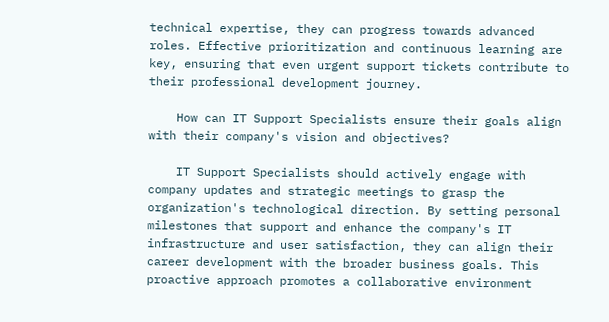technical expertise, they can progress towards advanced roles. Effective prioritization and continuous learning are key, ensuring that even urgent support tickets contribute to their professional development journey.

    How can IT Support Specialists ensure their goals align with their company's vision and objectives?

    IT Support Specialists should actively engage with company updates and strategic meetings to grasp the organization's technological direction. By setting personal milestones that support and enhance the company's IT infrastructure and user satisfaction, they can align their career development with the broader business goals. This proactive approach promotes a collaborative environment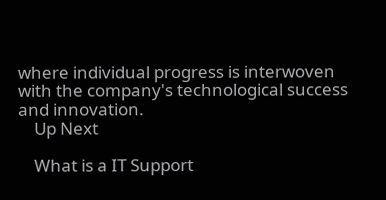where individual progress is interwoven with the company's technological success and innovation.
    Up Next

    What is a IT Support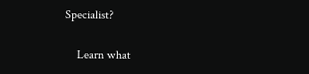Specialist?

    Learn what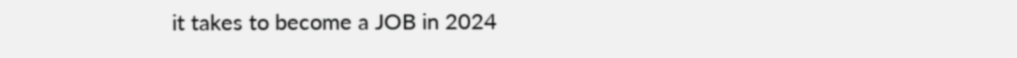it takes to become a JOB in 2024